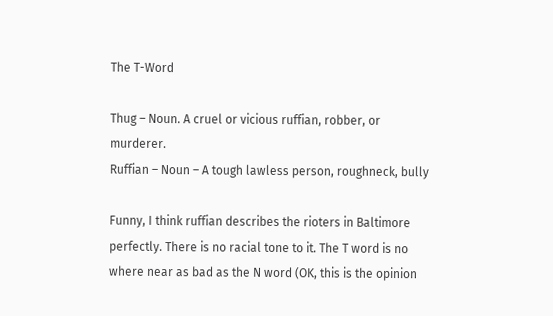The T-Word

Thug – Noun. A cruel or vicious ruffian, robber, or murderer.
Ruffian – Noun – A tough lawless person, roughneck, bully

Funny, I think ruffian describes the rioters in Baltimore perfectly. There is no racial tone to it. The T word is no where near as bad as the N word (OK, this is the opinion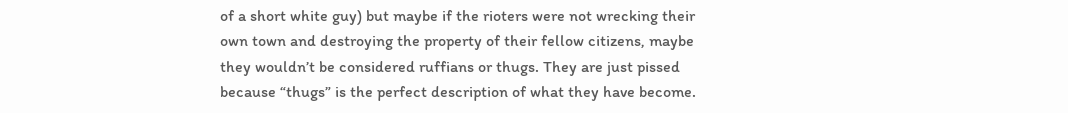of a short white guy) but maybe if the rioters were not wrecking their own town and destroying the property of their fellow citizens, maybe they wouldn’t be considered ruffians or thugs. They are just pissed because “thugs” is the perfect description of what they have become.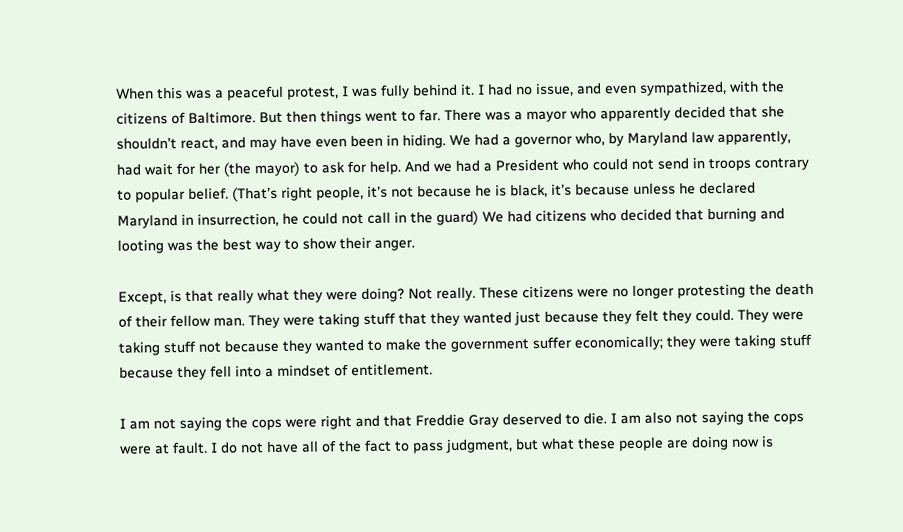When this was a peaceful protest, I was fully behind it. I had no issue, and even sympathized, with the citizens of Baltimore. But then things went to far. There was a mayor who apparently decided that she shouldn’t react, and may have even been in hiding. We had a governor who, by Maryland law apparently, had wait for her (the mayor) to ask for help. And we had a President who could not send in troops contrary to popular belief. (That’s right people, it’s not because he is black, it’s because unless he declared Maryland in insurrection, he could not call in the guard) We had citizens who decided that burning and looting was the best way to show their anger.

Except, is that really what they were doing? Not really. These citizens were no longer protesting the death of their fellow man. They were taking stuff that they wanted just because they felt they could. They were taking stuff not because they wanted to make the government suffer economically; they were taking stuff because they fell into a mindset of entitlement.

I am not saying the cops were right and that Freddie Gray deserved to die. I am also not saying the cops were at fault. I do not have all of the fact to pass judgment, but what these people are doing now is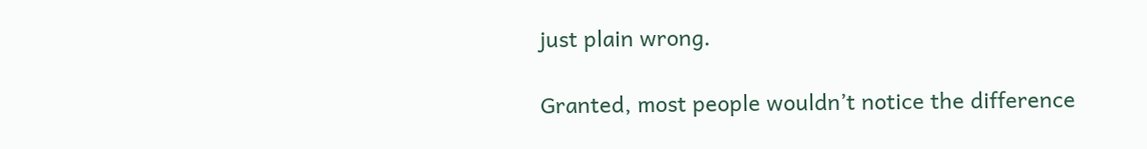just plain wrong.

Granted, most people wouldn’t notice the difference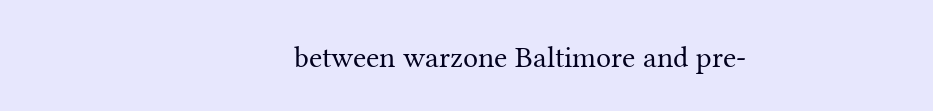between warzone Baltimore and pre-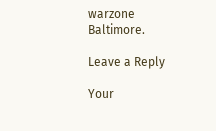warzone Baltimore.

Leave a Reply

Your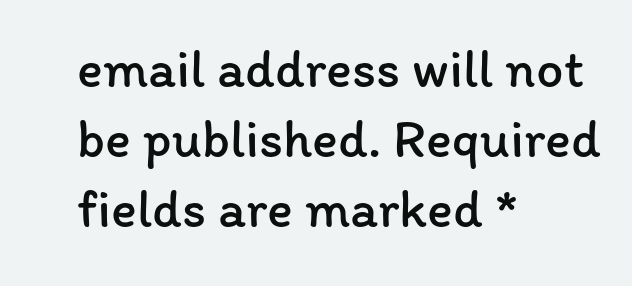email address will not be published. Required fields are marked *